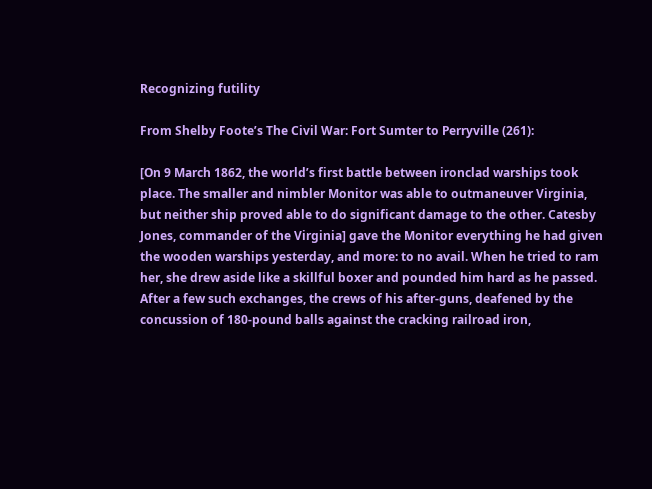Recognizing futility

From Shelby Foote’s The Civil War: Fort Sumter to Perryville (261):

[On 9 March 1862, the world’s first battle between ironclad warships took place. The smaller and nimbler Monitor was able to outmaneuver Virginia, but neither ship proved able to do significant damage to the other. Catesby Jones, commander of the Virginia] gave the Monitor everything he had given the wooden warships yesterday, and more: to no avail. When he tried to ram her, she drew aside like a skillful boxer and pounded him hard as he passed. After a few such exchanges, the crews of his after-guns, deafened by the concussion of 180-pound balls against the cracking railroad iron,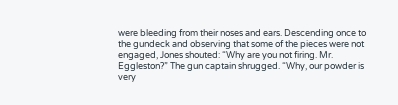were bleeding from their noses and ears. Descending once to the gundeck and observing that some of the pieces were not engaged, Jones shouted: “Why are you not firing. Mr. Eggleston?” The gun captain shrugged. “Why, our powder is very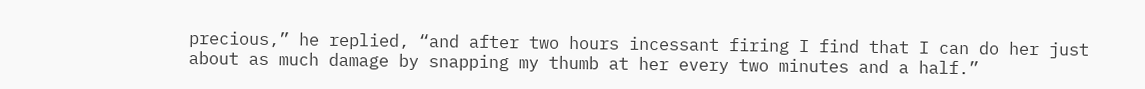precious,” he replied, “and after two hours incessant firing I find that I can do her just about as much damage by snapping my thumb at her every two minutes and a half.”